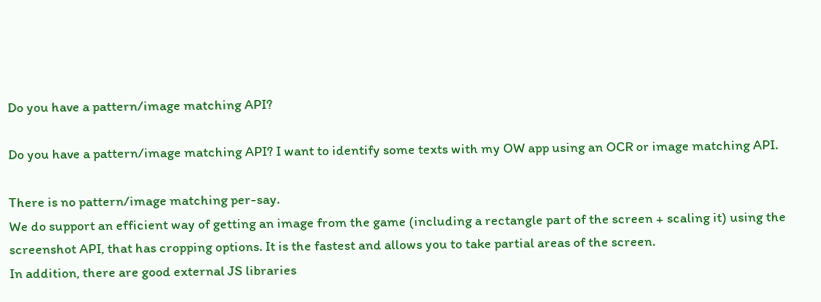Do you have a pattern/image matching API?

Do you have a pattern/image matching API? I want to identify some texts with my OW app using an OCR or image matching API.

There is no pattern/image matching per-say.
We do support an efficient way of getting an image from the game (including a rectangle part of the screen + scaling it) using the screenshot API, that has cropping options. It is the fastest and allows you to take partial areas of the screen.
In addition, there are good external JS libraries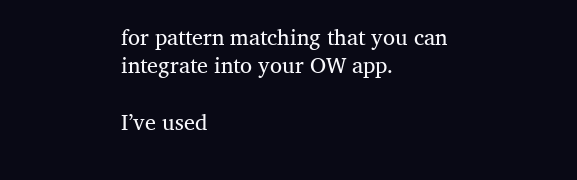for pattern matching that you can integrate into your OW app.

I’ve used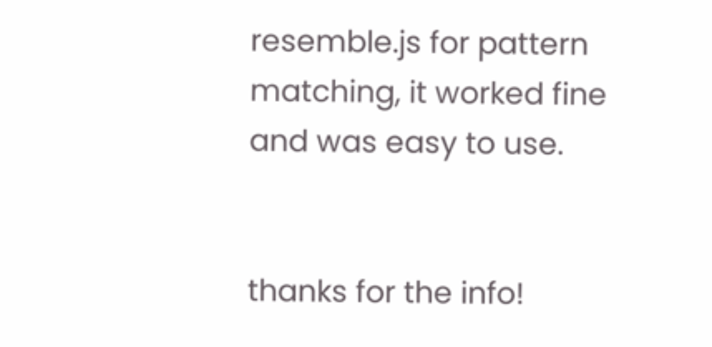resemble.js for pattern matching, it worked fine and was easy to use.


thanks for the info!